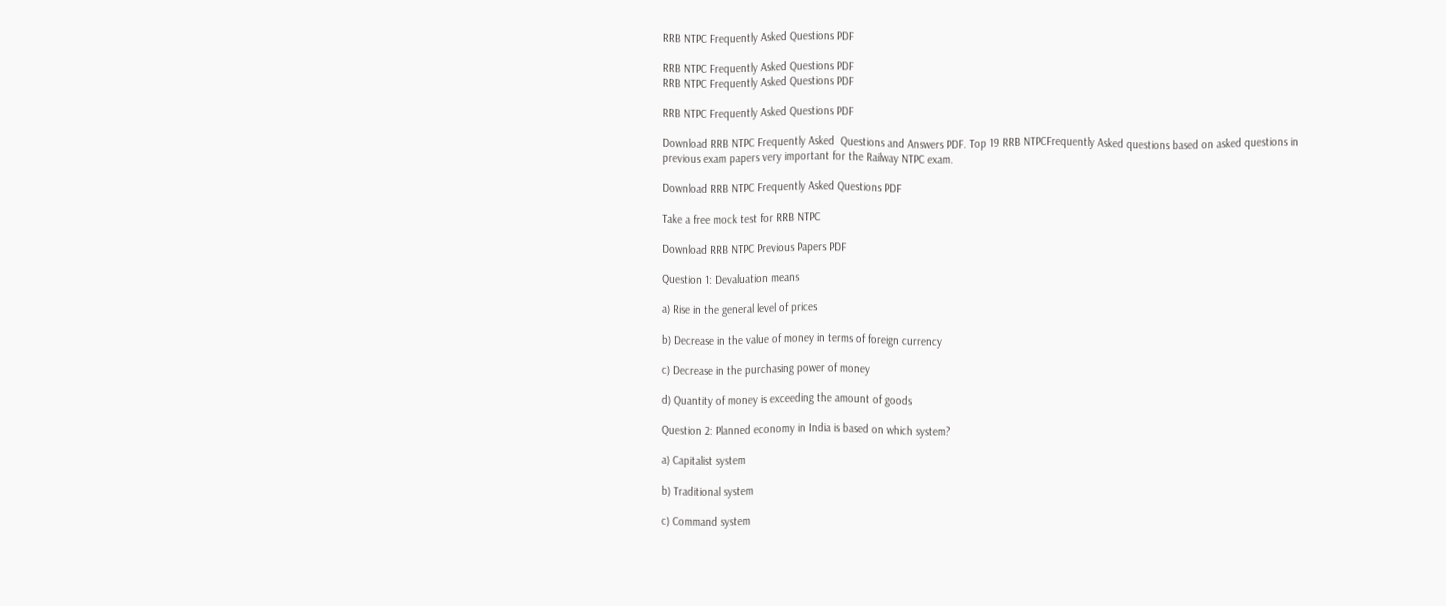RRB NTPC Frequently Asked Questions PDF

RRB NTPC Frequently Asked Questions PDF
RRB NTPC Frequently Asked Questions PDF

RRB NTPC Frequently Asked Questions PDF

Download RRB NTPC Frequently Asked  Questions and Answers PDF. Top 19 RRB NTPCFrequently Asked questions based on asked questions in previous exam papers very important for the Railway NTPC exam.

Download RRB NTPC Frequently Asked Questions PDF

Take a free mock test for RRB NTPC

Download RRB NTPC Previous Papers PDF

Question 1: Devaluation means

a) Rise in the general level of prices

b) Decrease in the value of money in terms of foreign currency

c) Decrease in the purchasing power of money

d) Quantity of money is exceeding the amount of goods

Question 2: Planned economy in India is based on which system?

a) Capitalist system

b) Traditional system

c) Command system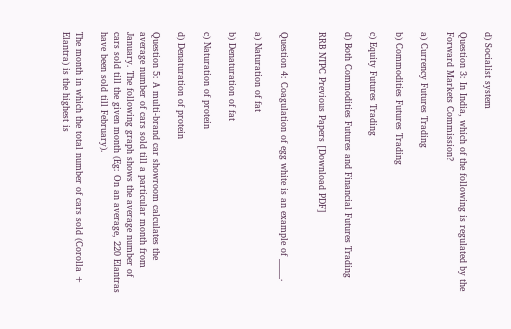d) Socialist system

Question 3: In India, which of the following is regulated by the Forward Markets Commission?

a) Currency Futures Trading

b) Commodities Futures Trading

c) Equity Futures Trading

d) Both Commodities Futures and Financial Futures Trading

RRB NTPC Previous Papers [Download PDF]


Question 4: Coagulation of egg white is an example of _____.

a) Naturation of fat

b) Denaturation of fat

c) Naturation of protein

d) Denaturation of protein

Question 5: A multi-brand car showroom calculates the average number of cars sold till a particular month from January. The following graph shows the average number of cars sold till the given month (Eg: On an average, 220 Elantras have been sold till February).

The month in which the total number of cars sold (Corolla + Elantra) is the highest is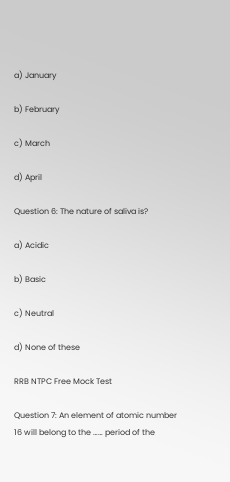a) January

b) February

c) March

d) April

Question 6: The nature of saliva is?

a) Acidic

b) Basic

c) Neutral

d) None of these

RRB NTPC Free Mock Test

Question 7: An element of atomic number 16 will belong to the …… period of the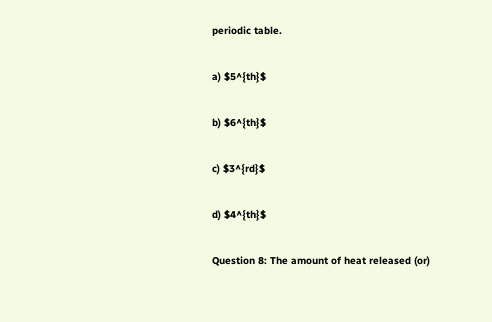periodic table.

a) $5^{th}$

b) $6^{th}$

c) $3^{rd}$

d) $4^{th}$

Question 8: The amount of heat released (or)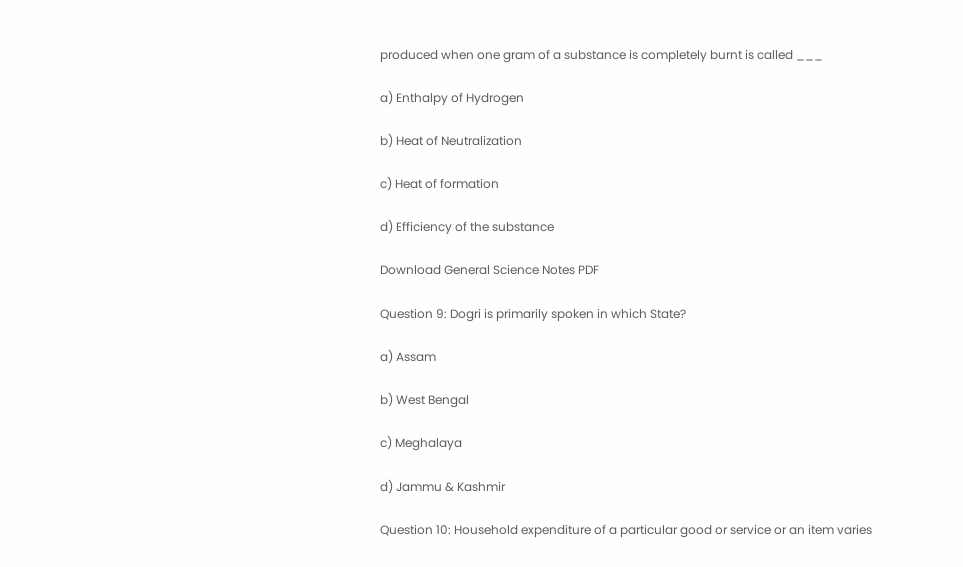produced when one gram of a substance is completely burnt is called ___

a) Enthalpy of Hydrogen

b) Heat of Neutralization

c) Heat of formation

d) Efficiency of the substance

Download General Science Notes PDF

Question 9: Dogri is primarily spoken in which State?

a) Assam

b) West Bengal

c) Meghalaya

d) Jammu & Kashmir

Question 10: Household expenditure of a particular good or service or an item varies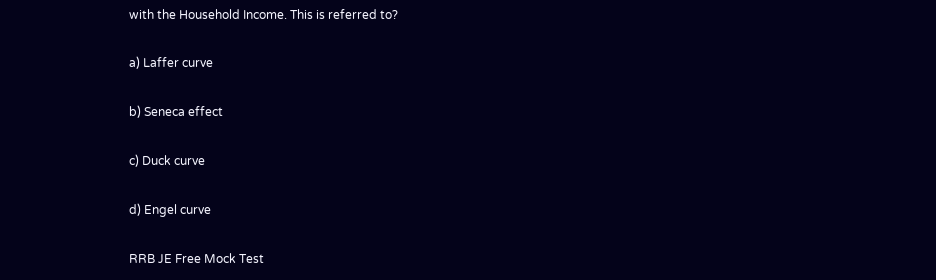with the Household Income. This is referred to?

a) Laffer curve

b) Seneca effect

c) Duck curve

d) Engel curve

RRB JE Free Mock Test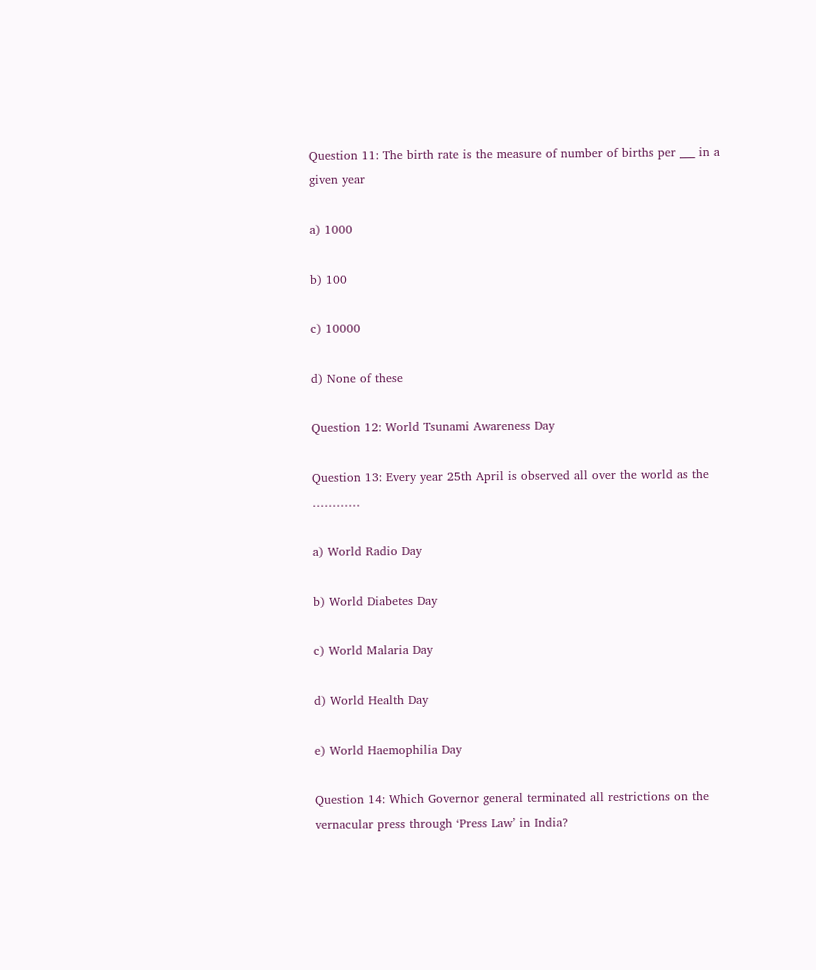Question 11: The birth rate is the measure of number of births per ___ in a given year

a) 1000

b) 100

c) 10000

d) None of these

Question 12: World Tsunami Awareness Day

Question 13: Every year 25th April is observed all over the world as the …………

a) World Radio Day

b) World Diabetes Day

c) World Malaria Day

d) World Health Day

e) World Haemophilia Day

Question 14: Which Governor general terminated all restrictions on the vernacular press through ‘Press Law’ in India?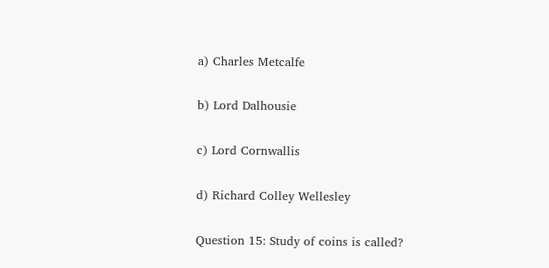a) Charles Metcalfe

b) Lord Dalhousie

c) Lord Cornwallis

d) Richard Colley Wellesley

Question 15: Study of coins is called?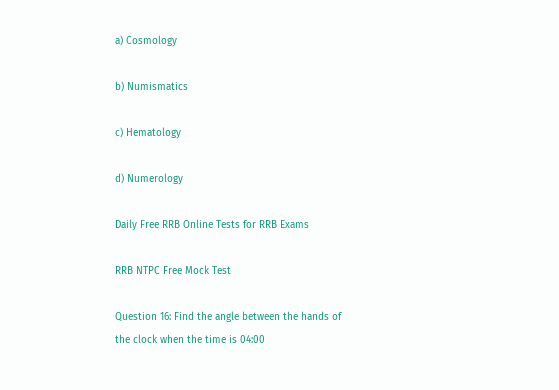a) Cosmology

b) Numismatics

c) Hematology

d) Numerology

Daily Free RRB Online Tests for RRB Exams

RRB NTPC Free Mock Test

Question 16: Find the angle between the hands of the clock when the time is 04:00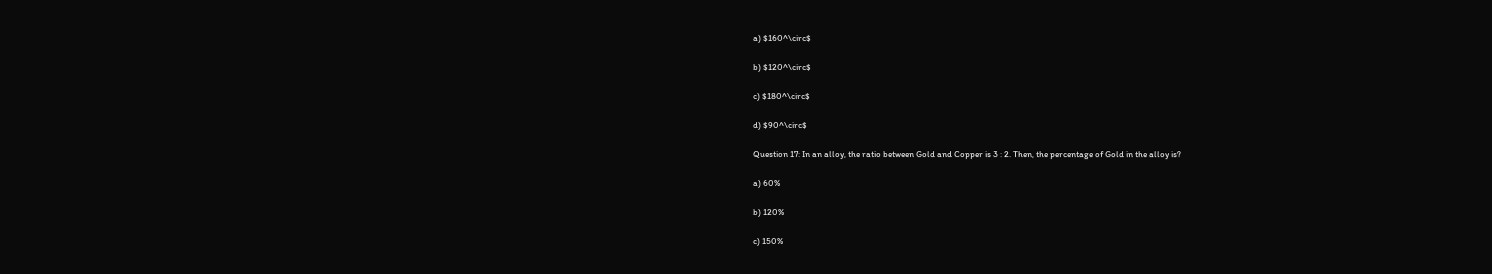a) $160^\circ$

b) $120^\circ$

c) $180^\circ$

d) $90^\circ$

Question 17: In an alloy, the ratio between Gold and Copper is 3 : 2. Then, the percentage of Gold in the alloy is?

a) 60%

b) 120%

c) 150%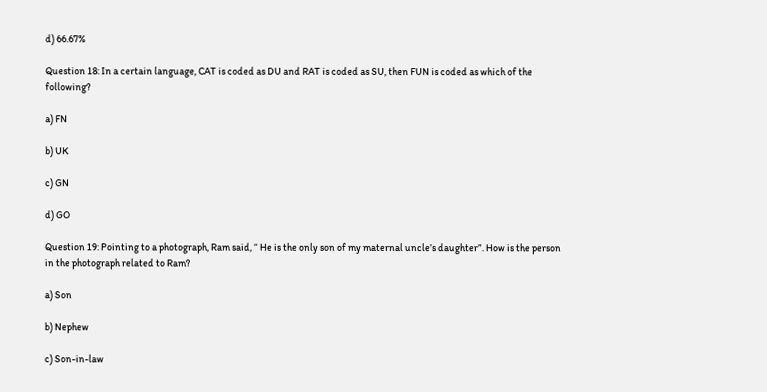d) 66.67%

Question 18: In a certain language, CAT is coded as DU and RAT is coded as SU, then FUN is coded as which of the following?

a) FN

b) UK

c) GN

d) GO

Question 19: Pointing to a photograph, Ram said, “ He is the only son of my maternal uncle’s daughter”. How is the person in the photograph related to Ram?

a) Son

b) Nephew

c) Son-in-law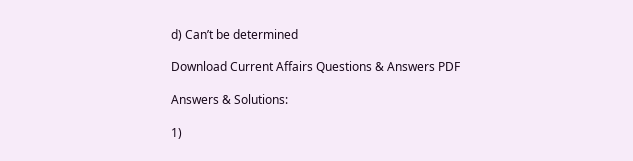d) Can’t be determined

Download Current Affairs Questions & Answers PDF

Answers & Solutions:

1)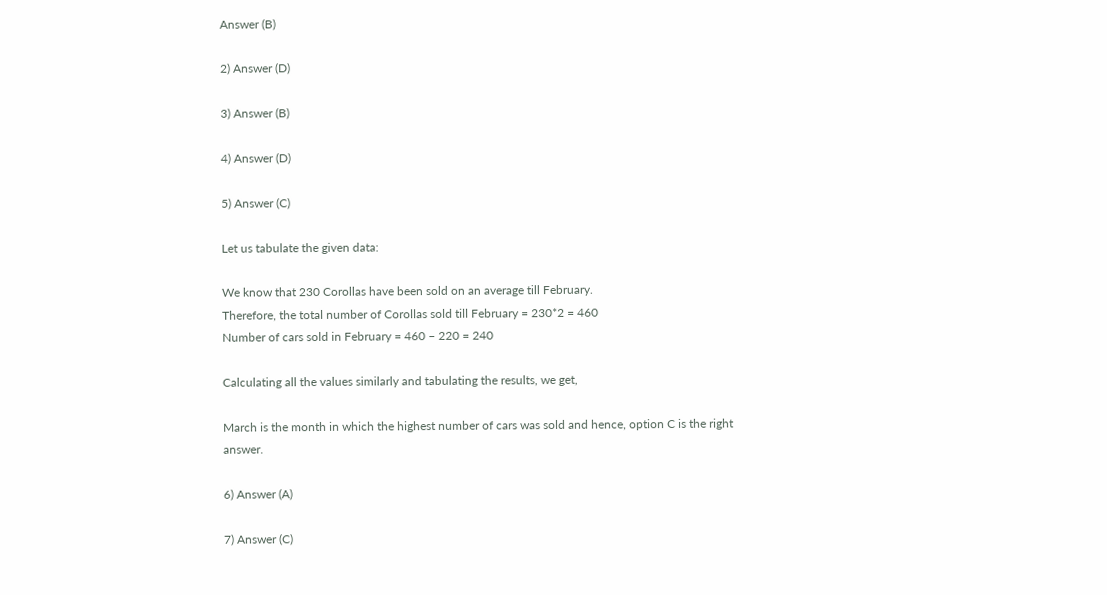Answer (B)

2) Answer (D)

3) Answer (B)

4) Answer (D)

5) Answer (C)

Let us tabulate the given data:

We know that 230 Corollas have been sold on an average till February.
Therefore, the total number of Corollas sold till February = 230*2 = 460
Number of cars sold in February = 460 – 220 = 240

Calculating all the values similarly and tabulating the results, we get,

March is the month in which the highest number of cars was sold and hence, option C is the right answer.

6) Answer (A)

7) Answer (C)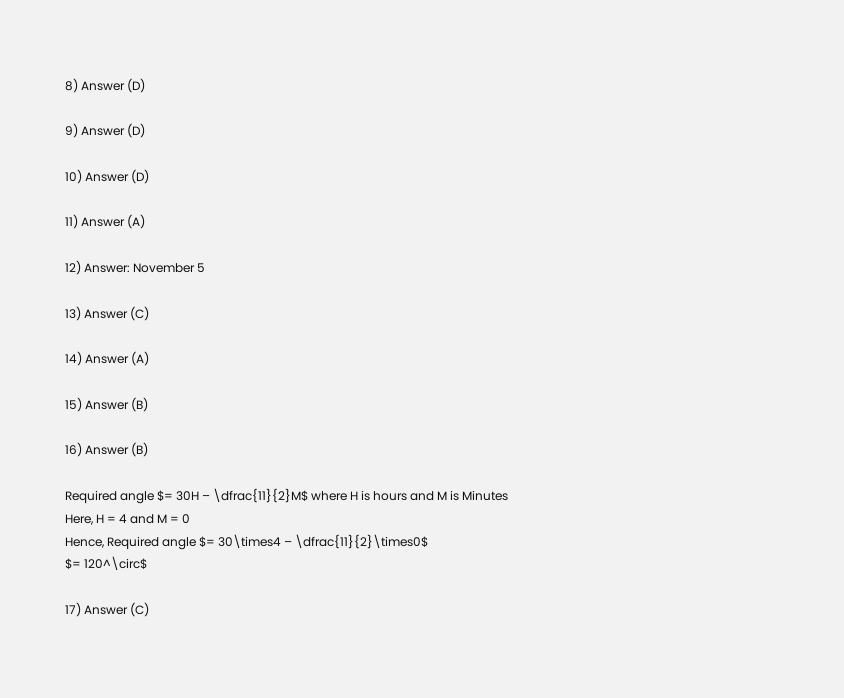8) Answer (D)

9) Answer (D)

10) Answer (D)

11) Answer (A)

12) Answer: November 5

13) Answer (C)

14) Answer (A)

15) Answer (B)

16) Answer (B)

Required angle $= 30H – \dfrac{11}{2}M$ where H is hours and M is Minutes
Here, H = 4 and M = 0
Hence, Required angle $= 30\times4 – \dfrac{11}{2}\times0$
$= 120^\circ$

17) Answer (C)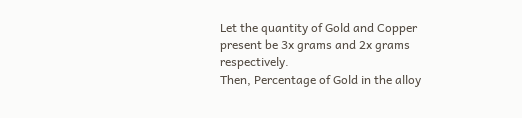Let the quantity of Gold and Copper present be 3x grams and 2x grams respectively.
Then, Percentage of Gold in the alloy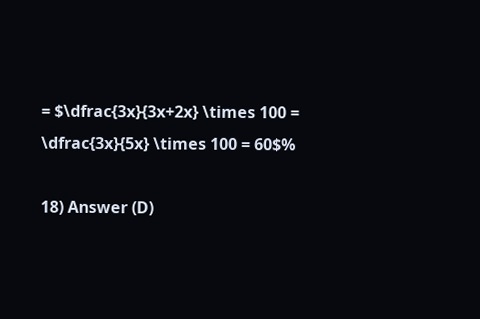= $\dfrac{3x}{3x+2x} \times 100 = \dfrac{3x}{5x} \times 100 = 60$%

18) Answer (D)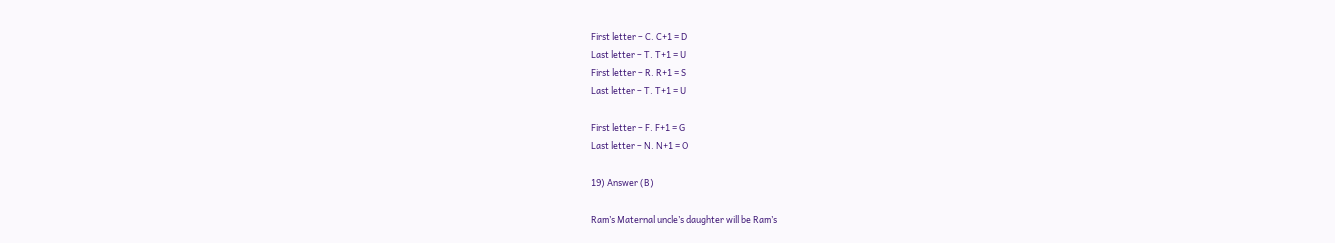First letter – C. C+1 = D
Last letter – T. T+1 = U
First letter – R. R+1 = S
Last letter – T. T+1 = U

First letter – F. F+1 = G
Last letter – N. N+1 = O

19) Answer (B)

Ram’s Maternal uncle’s daughter will be Ram’s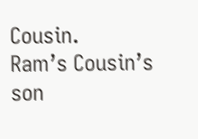Cousin.
Ram’s Cousin’s son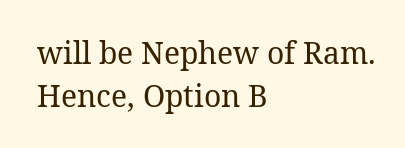will be Nephew of Ram.
Hence, Option B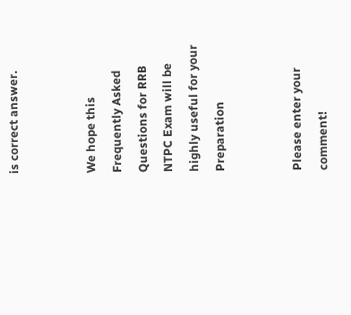is correct answer.


We hope this Frequently Asked Questions for RRB NTPC Exam will be highly useful for your Preparation


Please enter your comment!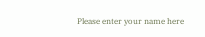Please enter your name here